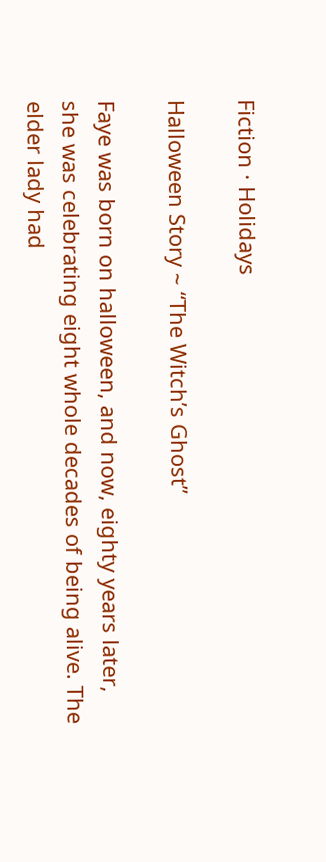Fiction · Holidays

Halloween Story ~ “The Witch’s Ghost”

Faye was born on halloween, and now, eighty years later, she was celebrating eight whole decades of being alive. The elder lady had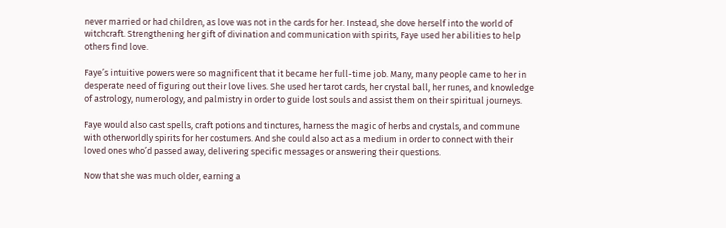never married or had children, as love was not in the cards for her. Instead, she dove herself into the world of witchcraft. Strengthening her gift of divination and communication with spirits, Faye used her abilities to help others find love.

Faye’s intuitive powers were so magnificent that it became her full-time job. Many, many people came to her in desperate need of figuring out their love lives. She used her tarot cards, her crystal ball, her runes, and knowledge of astrology, numerology, and palmistry in order to guide lost souls and assist them on their spiritual journeys.

Faye would also cast spells, craft potions and tinctures, harness the magic of herbs and crystals, and commune with otherworldly spirits for her costumers. And she could also act as a medium in order to connect with their loved ones who’d passed away, delivering specific messages or answering their questions.

Now that she was much older, earning a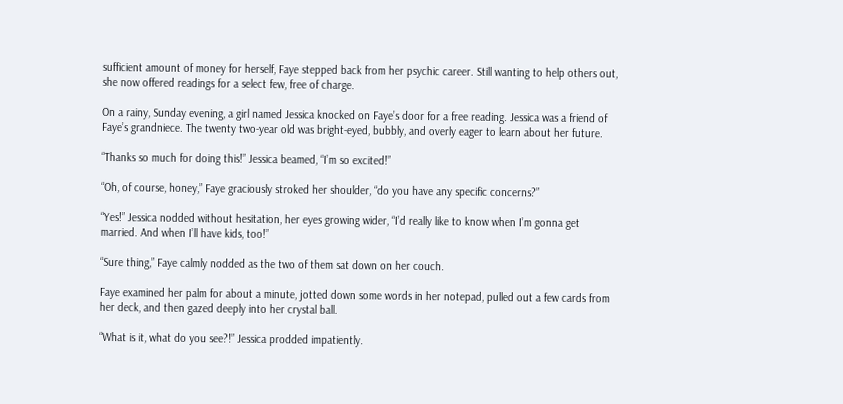sufficient amount of money for herself, Faye stepped back from her psychic career. Still wanting to help others out, she now offered readings for a select few, free of charge.

On a rainy, Sunday evening, a girl named Jessica knocked on Faye’s door for a free reading. Jessica was a friend of Faye’s grandniece. The twenty two-year old was bright-eyed, bubbly, and overly eager to learn about her future.

“Thanks so much for doing this!” Jessica beamed, “I’m so excited!”

“Oh, of course, honey,” Faye graciously stroked her shoulder, “do you have any specific concerns?”

“Yes!” Jessica nodded without hesitation, her eyes growing wider, “I’d really like to know when I’m gonna get married. And when I’ll have kids, too!”

“Sure thing,” Faye calmly nodded as the two of them sat down on her couch.

Faye examined her palm for about a minute, jotted down some words in her notepad, pulled out a few cards from her deck, and then gazed deeply into her crystal ball.

“What is it, what do you see?!” Jessica prodded impatiently.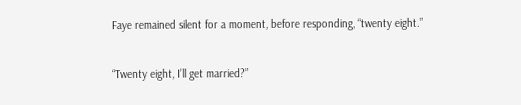Faye remained silent for a moment, before responding, “twenty eight.”

“Twenty eight, I’ll get married?”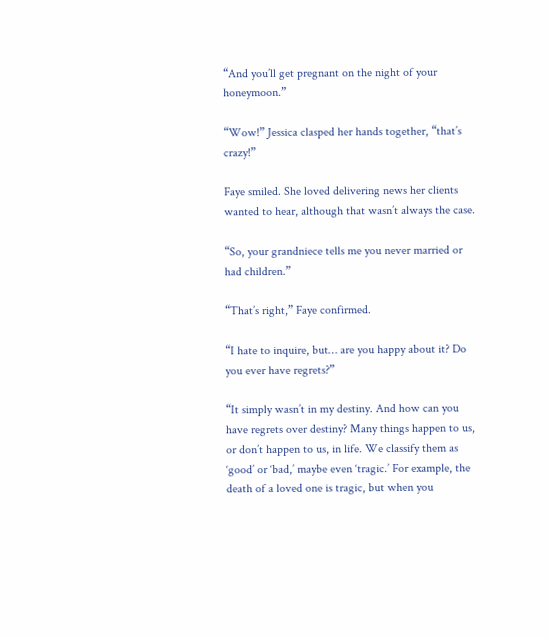“And you’ll get pregnant on the night of your honeymoon.”

“Wow!” Jessica clasped her hands together, “that’s crazy!”

Faye smiled. She loved delivering news her clients wanted to hear, although that wasn’t always the case.

“So, your grandniece tells me you never married or had children.”

“That’s right,” Faye confirmed.

“I hate to inquire, but… are you happy about it? Do you ever have regrets?”

“It simply wasn’t in my destiny. And how can you have regrets over destiny? Many things happen to us, or don’t happen to us, in life. We classify them as ‘good’ or ‘bad,’ maybe even ‘tragic.’ For example, the death of a loved one is tragic, but when you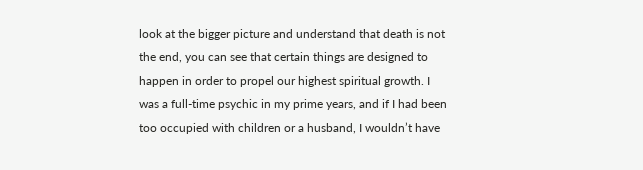look at the bigger picture and understand that death is not the end, you can see that certain things are designed to happen in order to propel our highest spiritual growth. I was a full-time psychic in my prime years, and if I had been too occupied with children or a husband, I wouldn’t have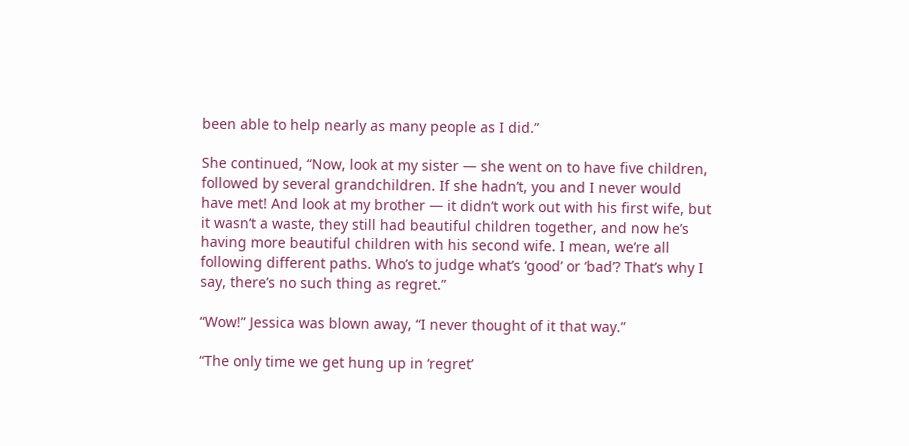been able to help nearly as many people as I did.”

She continued, “Now, look at my sister — she went on to have five children, followed by several grandchildren. If she hadn’t, you and I never would have met! And look at my brother — it didn’t work out with his first wife, but it wasn’t a waste, they still had beautiful children together, and now he’s having more beautiful children with his second wife. I mean, we’re all following different paths. Who’s to judge what’s ‘good’ or ‘bad’? That’s why I say, there’s no such thing as regret.”

“Wow!” Jessica was blown away, “I never thought of it that way.”

“The only time we get hung up in ‘regret’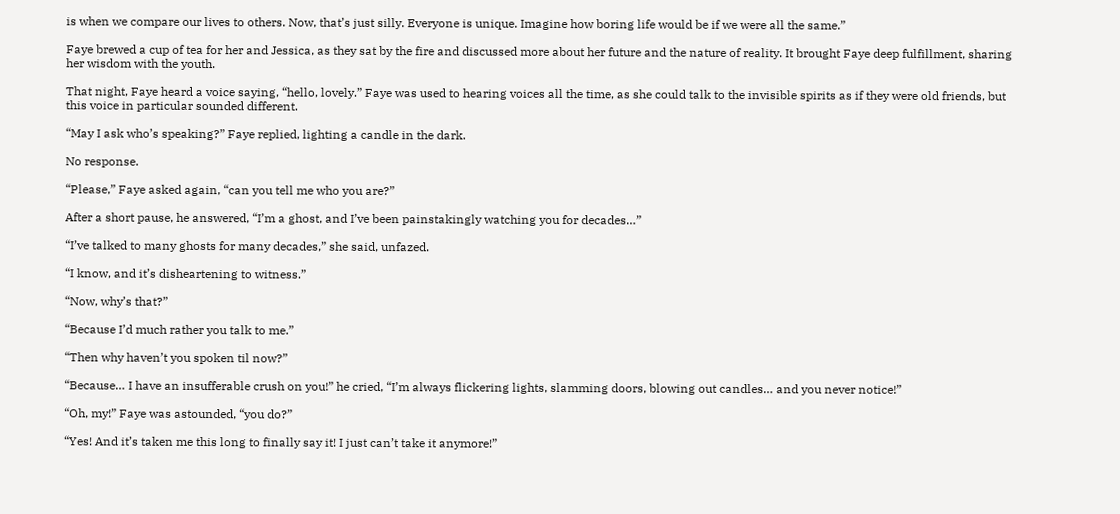is when we compare our lives to others. Now, that’s just silly. Everyone is unique. Imagine how boring life would be if we were all the same.”

Faye brewed a cup of tea for her and Jessica, as they sat by the fire and discussed more about her future and the nature of reality. It brought Faye deep fulfillment, sharing her wisdom with the youth.

That night, Faye heard a voice saying, “hello, lovely.” Faye was used to hearing voices all the time, as she could talk to the invisible spirits as if they were old friends, but this voice in particular sounded different.

“May I ask who’s speaking?” Faye replied, lighting a candle in the dark.

No response.

“Please,” Faye asked again, “can you tell me who you are?”

After a short pause, he answered, “I’m a ghost, and I’ve been painstakingly watching you for decades…”

“I’ve talked to many ghosts for many decades,” she said, unfazed.

“I know, and it’s disheartening to witness.”

“Now, why’s that?”

“Because I’d much rather you talk to me.”

“Then why haven’t you spoken til now?”

“Because… I have an insufferable crush on you!” he cried, “I’m always flickering lights, slamming doors, blowing out candles… and you never notice!”

“Oh, my!” Faye was astounded, “you do?”

“Yes! And it’s taken me this long to finally say it! I just can’t take it anymore!”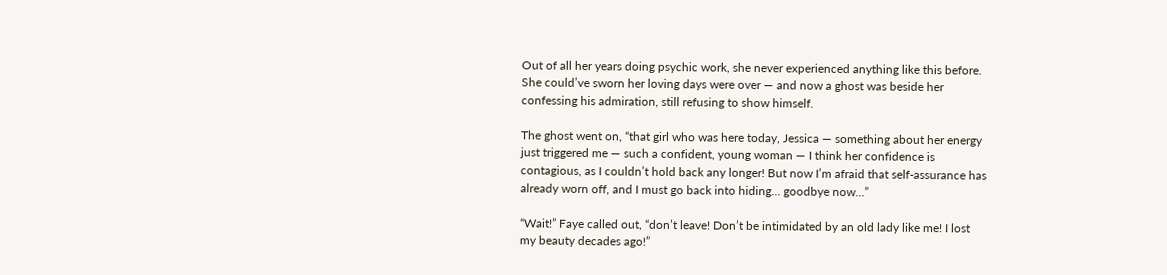Out of all her years doing psychic work, she never experienced anything like this before. She could’ve sworn her loving days were over — and now a ghost was beside her confessing his admiration, still refusing to show himself.

The ghost went on, “that girl who was here today, Jessica — something about her energy just triggered me — such a confident, young woman — I think her confidence is contagious, as I couldn’t hold back any longer! But now I’m afraid that self-assurance has already worn off, and I must go back into hiding… goodbye now…”

“Wait!” Faye called out, “don’t leave! Don’t be intimidated by an old lady like me! I lost my beauty decades ago!”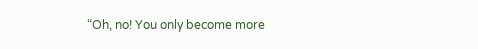“Oh, no! You only become more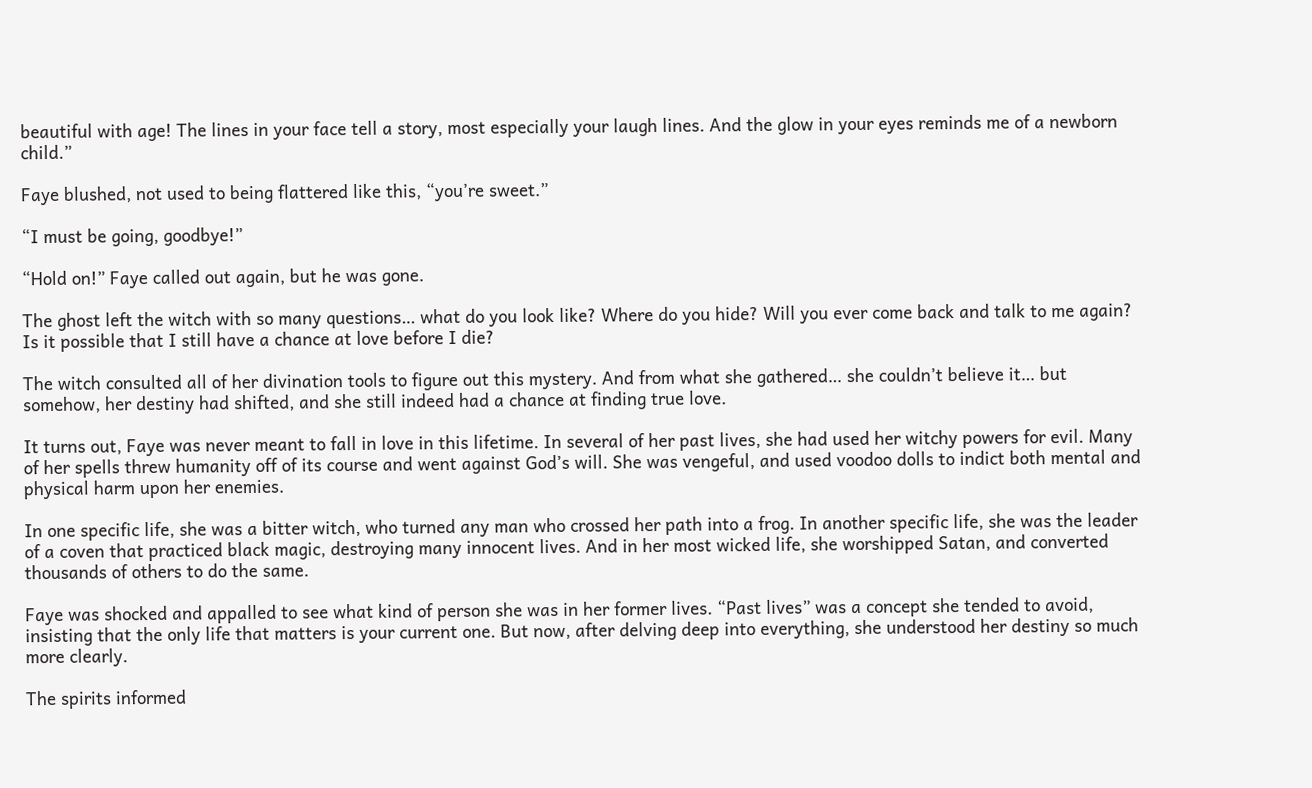beautiful with age! The lines in your face tell a story, most especially your laugh lines. And the glow in your eyes reminds me of a newborn child.”

Faye blushed, not used to being flattered like this, “you’re sweet.”

“I must be going, goodbye!”

“Hold on!” Faye called out again, but he was gone.

The ghost left the witch with so many questions… what do you look like? Where do you hide? Will you ever come back and talk to me again? Is it possible that I still have a chance at love before I die?

The witch consulted all of her divination tools to figure out this mystery. And from what she gathered… she couldn’t believe it… but somehow, her destiny had shifted, and she still indeed had a chance at finding true love.

It turns out, Faye was never meant to fall in love in this lifetime. In several of her past lives, she had used her witchy powers for evil. Many of her spells threw humanity off of its course and went against God’s will. She was vengeful, and used voodoo dolls to indict both mental and physical harm upon her enemies.

In one specific life, she was a bitter witch, who turned any man who crossed her path into a frog. In another specific life, she was the leader of a coven that practiced black magic, destroying many innocent lives. And in her most wicked life, she worshipped Satan, and converted thousands of others to do the same.

Faye was shocked and appalled to see what kind of person she was in her former lives. “Past lives” was a concept she tended to avoid, insisting that the only life that matters is your current one. But now, after delving deep into everything, she understood her destiny so much more clearly.

The spirits informed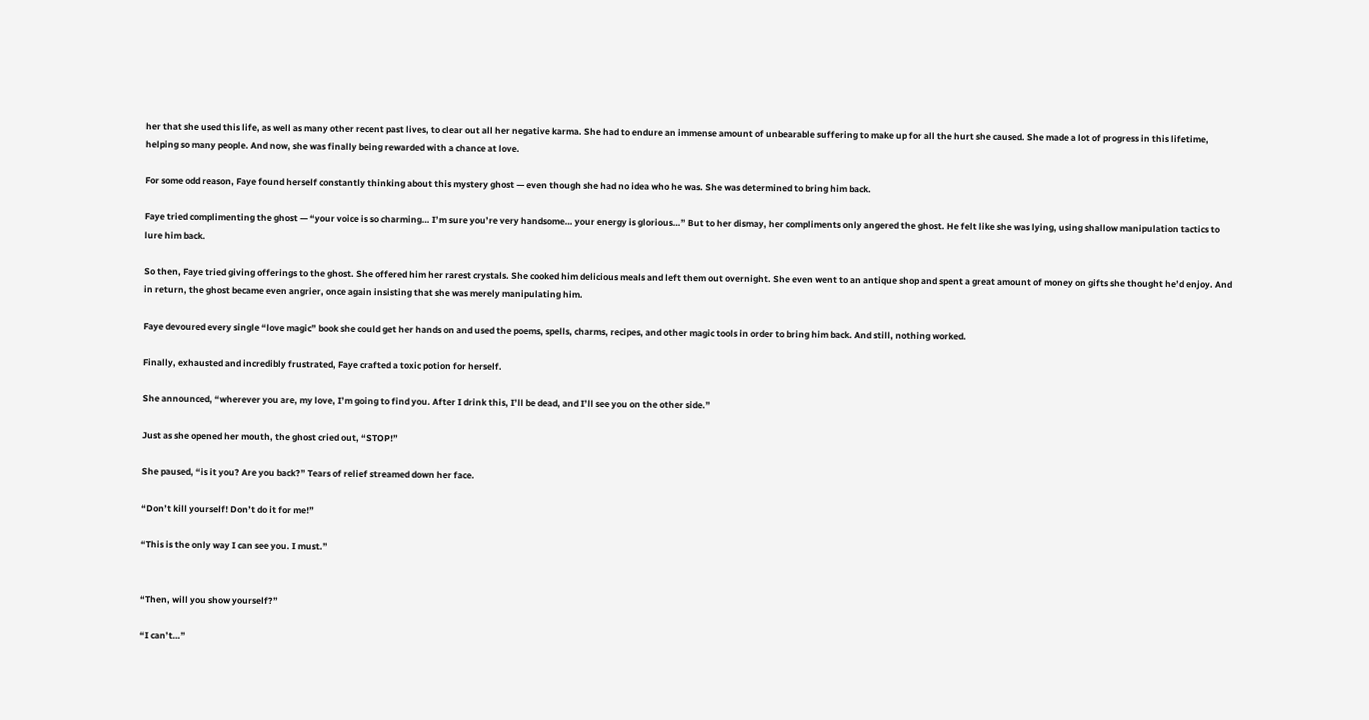her that she used this life, as well as many other recent past lives, to clear out all her negative karma. She had to endure an immense amount of unbearable suffering to make up for all the hurt she caused. She made a lot of progress in this lifetime, helping so many people. And now, she was finally being rewarded with a chance at love.

For some odd reason, Faye found herself constantly thinking about this mystery ghost — even though she had no idea who he was. She was determined to bring him back.

Faye tried complimenting the ghost — “your voice is so charming… I’m sure you’re very handsome… your energy is glorious…” But to her dismay, her compliments only angered the ghost. He felt like she was lying, using shallow manipulation tactics to lure him back.

So then, Faye tried giving offerings to the ghost. She offered him her rarest crystals. She cooked him delicious meals and left them out overnight. She even went to an antique shop and spent a great amount of money on gifts she thought he’d enjoy. And in return, the ghost became even angrier, once again insisting that she was merely manipulating him.

Faye devoured every single “love magic” book she could get her hands on and used the poems, spells, charms, recipes, and other magic tools in order to bring him back. And still, nothing worked.

Finally, exhausted and incredibly frustrated, Faye crafted a toxic potion for herself.

She announced, “wherever you are, my love, I’m going to find you. After I drink this, I’ll be dead, and I’ll see you on the other side.”

Just as she opened her mouth, the ghost cried out, “STOP!”

She paused, “is it you? Are you back?” Tears of relief streamed down her face.

“Don’t kill yourself! Don’t do it for me!”

“This is the only way I can see you. I must.”


“Then, will you show yourself?”

“I can’t…”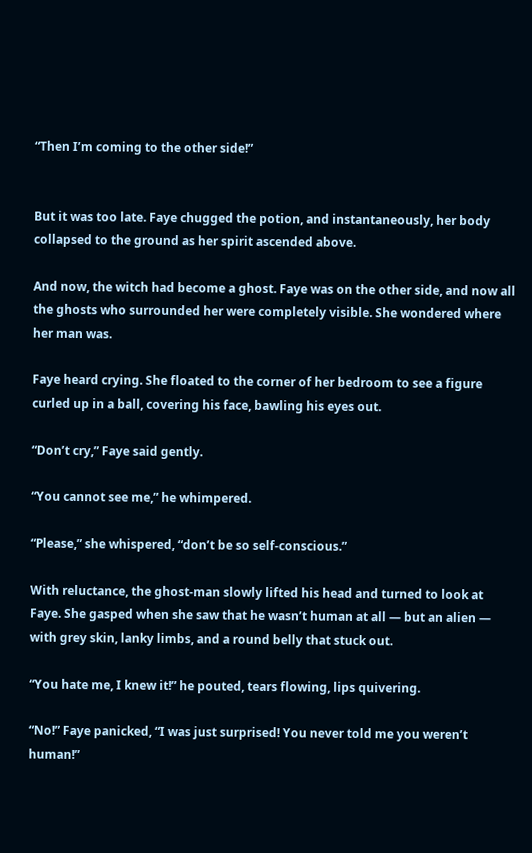“Then I’m coming to the other side!”


But it was too late. Faye chugged the potion, and instantaneously, her body collapsed to the ground as her spirit ascended above.

And now, the witch had become a ghost. Faye was on the other side, and now all the ghosts who surrounded her were completely visible. She wondered where her man was.

Faye heard crying. She floated to the corner of her bedroom to see a figure curled up in a ball, covering his face, bawling his eyes out.

“Don’t cry,” Faye said gently.

“You cannot see me,” he whimpered.

“Please,” she whispered, “don’t be so self-conscious.”

With reluctance, the ghost-man slowly lifted his head and turned to look at Faye. She gasped when she saw that he wasn’t human at all — but an alien — with grey skin, lanky limbs, and a round belly that stuck out.

“You hate me, I knew it!” he pouted, tears flowing, lips quivering.

“No!” Faye panicked, “I was just surprised! You never told me you weren’t human!”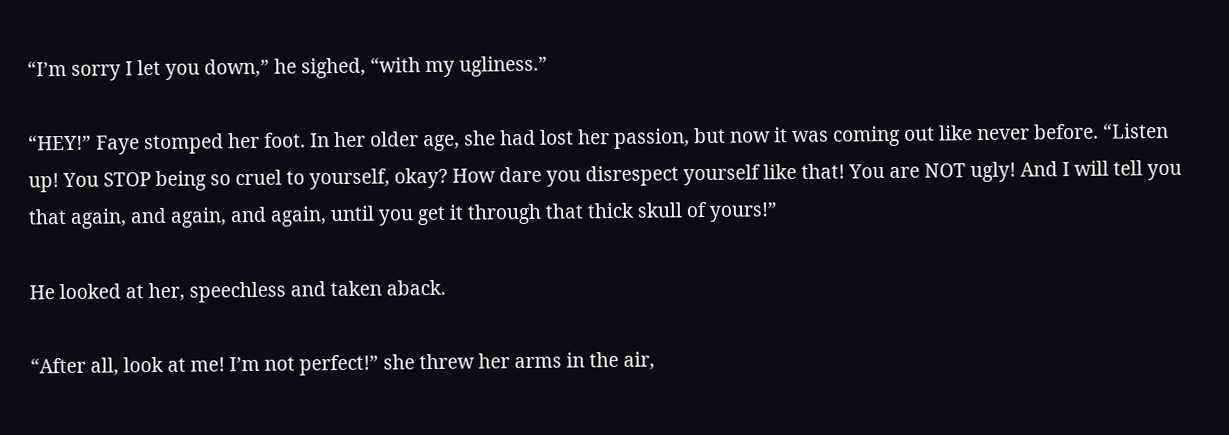“I’m sorry I let you down,” he sighed, “with my ugliness.”

“HEY!” Faye stomped her foot. In her older age, she had lost her passion, but now it was coming out like never before. “Listen up! You STOP being so cruel to yourself, okay? How dare you disrespect yourself like that! You are NOT ugly! And I will tell you that again, and again, and again, until you get it through that thick skull of yours!”

He looked at her, speechless and taken aback.

“After all, look at me! I’m not perfect!” she threw her arms in the air,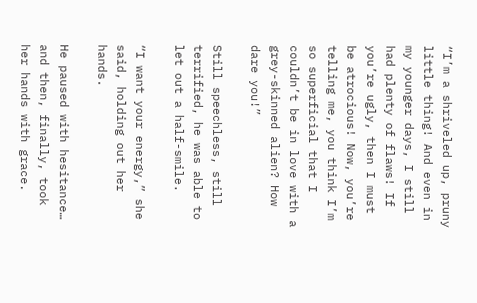“I’m a shriveled up, pruny little thing! And even in my younger days, I still had plenty of flaws! If you’re ugly, then I must be atrocious! Now, you’re telling me, you think I’m so superficial that I couldn’t be in love with a grey-skinned alien? How dare you!”

Still speechless, still terrified, he was able to let out a half-smile.

“I want your energy,” she said, holding out her hands.

He paused with hesitance… and then, finally, took her hands with grace.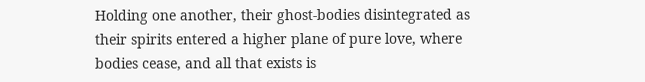Holding one another, their ghost-bodies disintegrated as their spirits entered a higher plane of pure love, where bodies cease, and all that exists is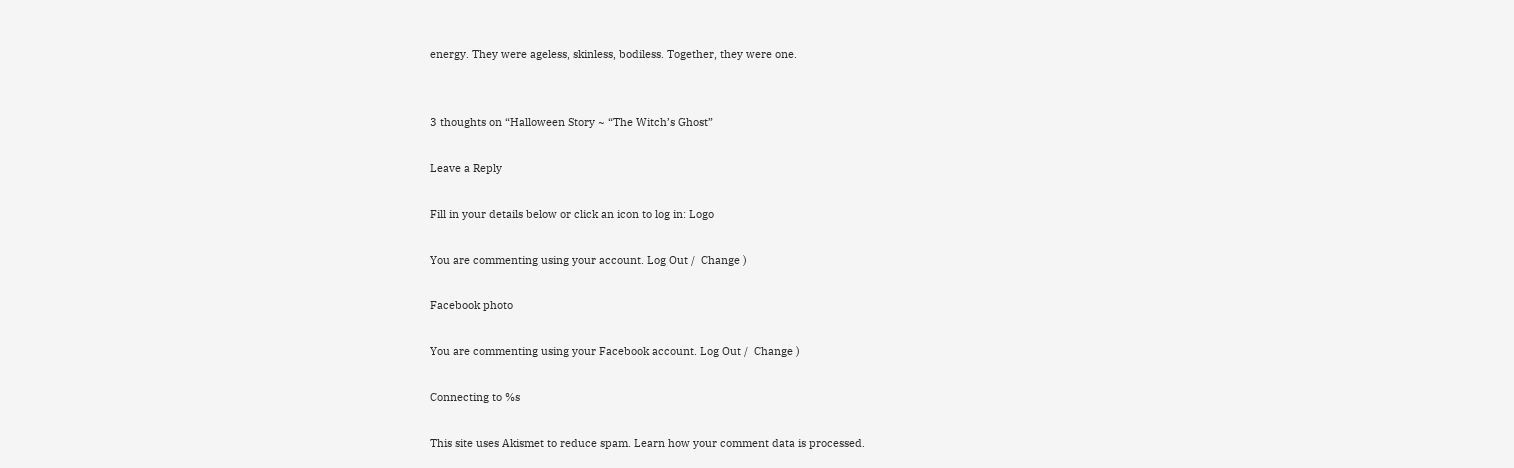energy. They were ageless, skinless, bodiless. Together, they were one.


3 thoughts on “Halloween Story ~ “The Witch’s Ghost”

Leave a Reply

Fill in your details below or click an icon to log in: Logo

You are commenting using your account. Log Out /  Change )

Facebook photo

You are commenting using your Facebook account. Log Out /  Change )

Connecting to %s

This site uses Akismet to reduce spam. Learn how your comment data is processed.